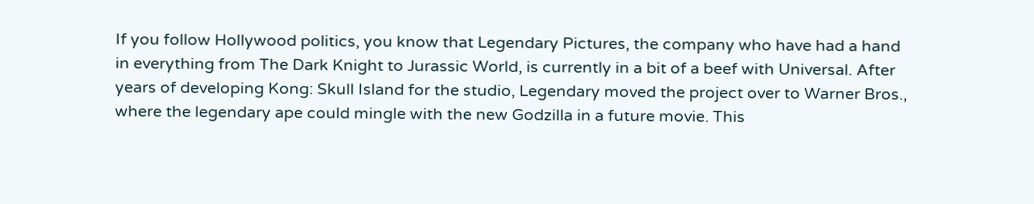If you follow Hollywood politics, you know that Legendary Pictures, the company who have had a hand in everything from The Dark Knight to Jurassic World, is currently in a bit of a beef with Universal. After years of developing Kong: Skull Island for the studio, Legendary moved the project over to Warner Bros., where the legendary ape could mingle with the new Godzilla in a future movie. This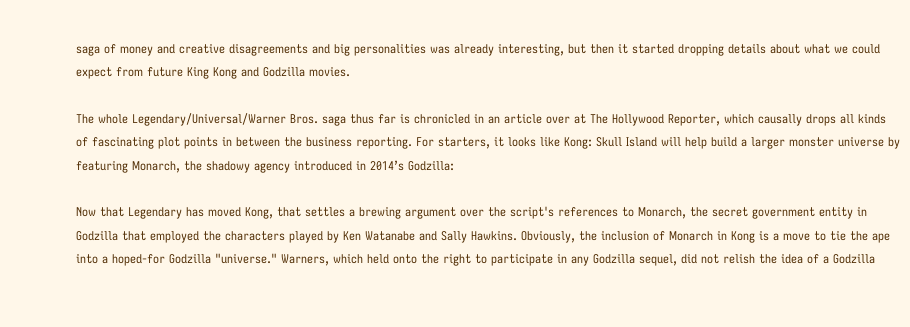saga of money and creative disagreements and big personalities was already interesting, but then it started dropping details about what we could expect from future King Kong and Godzilla movies.

The whole Legendary/Universal/Warner Bros. saga thus far is chronicled in an article over at The Hollywood Reporter, which causally drops all kinds of fascinating plot points in between the business reporting. For starters, it looks like Kong: Skull Island will help build a larger monster universe by featuring Monarch, the shadowy agency introduced in 2014’s Godzilla:

Now that Legendary has moved Kong, that settles a brewing argument over the script's references to Monarch, the secret government entity in Godzilla that employed the characters played by Ken Watanabe and Sally Hawkins. Obviously, the inclusion of Monarch in Kong is a move to tie the ape into a hoped-for Godzilla "universe." Warners, which held onto the right to participate in any Godzilla sequel, did not relish the idea of a Godzilla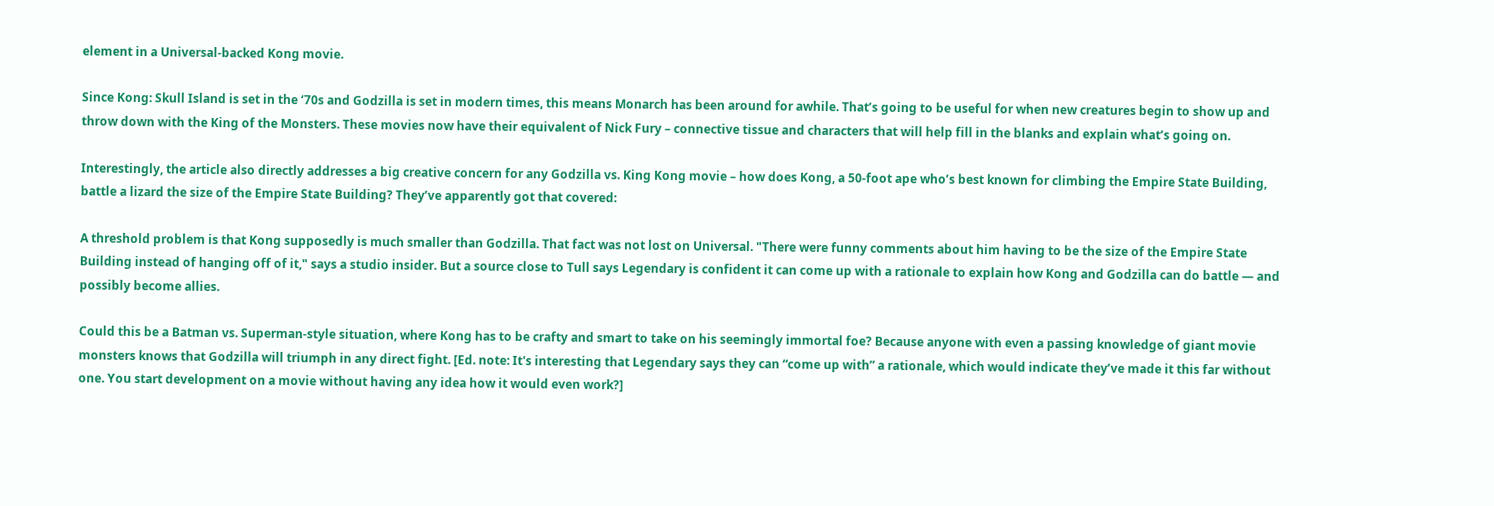element in a Universal-backed Kong movie.

Since Kong: Skull Island is set in the ‘70s and Godzilla is set in modern times, this means Monarch has been around for awhile. That’s going to be useful for when new creatures begin to show up and throw down with the King of the Monsters. These movies now have their equivalent of Nick Fury – connective tissue and characters that will help fill in the blanks and explain what’s going on.

Interestingly, the article also directly addresses a big creative concern for any Godzilla vs. King Kong movie – how does Kong, a 50-foot ape who’s best known for climbing the Empire State Building, battle a lizard the size of the Empire State Building? They’ve apparently got that covered:

A threshold problem is that Kong supposedly is much smaller than Godzilla. That fact was not lost on Universal. "There were funny comments about him having to be the size of the Empire State Building instead of hanging off of it," says a studio insider. But a source close to Tull says Legendary is confident it can come up with a rationale to explain how Kong and Godzilla can do battle — and possibly become allies.

Could this be a Batman vs. Superman-style situation, where Kong has to be crafty and smart to take on his seemingly immortal foe? Because anyone with even a passing knowledge of giant movie monsters knows that Godzilla will triumph in any direct fight. [Ed. note: It's interesting that Legendary says they can “come up with” a rationale, which would indicate they’ve made it this far without one. You start development on a movie without having any idea how it would even work?]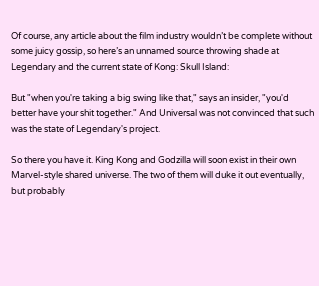Of course, any article about the film industry wouldn’t be complete without some juicy gossip, so here’s an unnamed source throwing shade at Legendary and the current state of Kong: Skull Island:

But "when you're taking a big swing like that," says an insider, "you'd better have your shit together." And Universal was not convinced that such was the state of Legendary's project.

So there you have it. King Kong and Godzilla will soon exist in their own Marvel-style shared universe. The two of them will duke it out eventually, but probably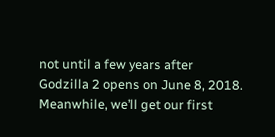not until a few years after Godzilla 2 opens on June 8, 2018. Meanwhile, we’ll get our first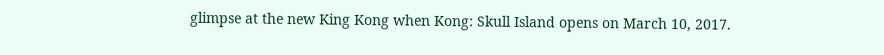glimpse at the new King Kong when Kong: Skull Island opens on March 10, 2017.